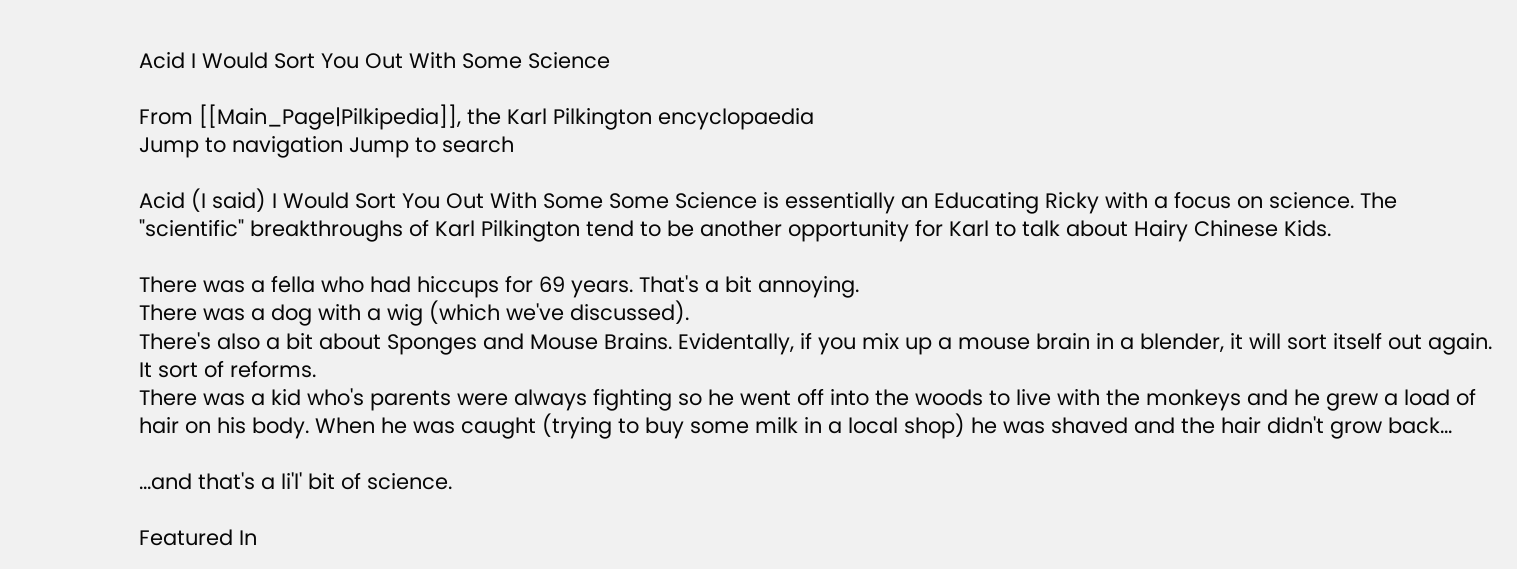Acid I Would Sort You Out With Some Science

From [[Main_Page|Pilkipedia]], the Karl Pilkington encyclopaedia
Jump to navigation Jump to search

Acid (I said) I Would Sort You Out With Some Some Science is essentially an Educating Ricky with a focus on science. The "scientific" breakthroughs of Karl Pilkington tend to be another opportunity for Karl to talk about Hairy Chinese Kids.

There was a fella who had hiccups for 69 years. That's a bit annoying.
There was a dog with a wig (which we've discussed).
There's also a bit about Sponges and Mouse Brains. Evidentally, if you mix up a mouse brain in a blender, it will sort itself out again. It sort of reforms.
There was a kid who's parents were always fighting so he went off into the woods to live with the monkeys and he grew a load of hair on his body. When he was caught (trying to buy some milk in a local shop) he was shaved and the hair didn't grow back...

...and that's a li'l' bit of science.

Featured In